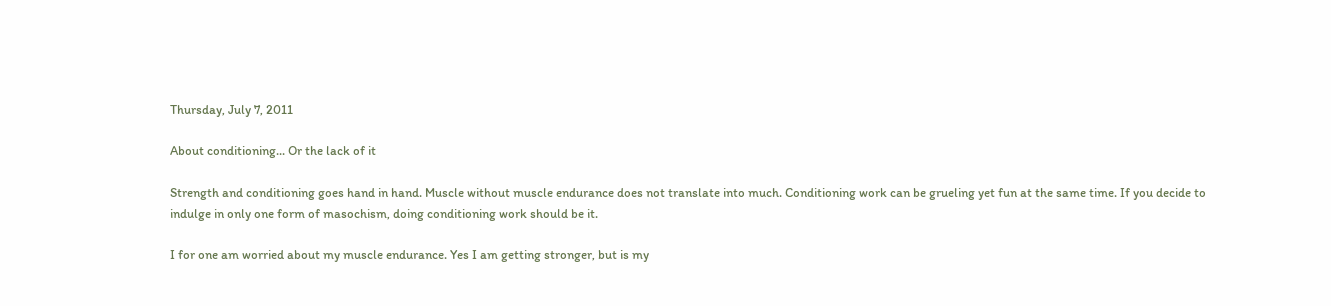Thursday, July 7, 2011

About conditioning... Or the lack of it

Strength and conditioning goes hand in hand. Muscle without muscle endurance does not translate into much. Conditioning work can be grueling yet fun at the same time. If you decide to indulge in only one form of masochism, doing conditioning work should be it.

I for one am worried about my muscle endurance. Yes I am getting stronger, but is my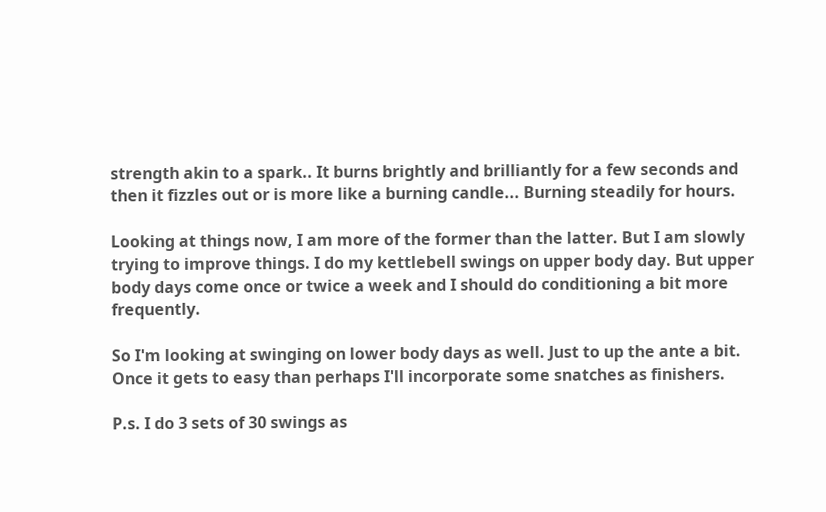strength akin to a spark.. It burns brightly and brilliantly for a few seconds and then it fizzles out or is more like a burning candle... Burning steadily for hours.

Looking at things now, I am more of the former than the latter. But I am slowly trying to improve things. I do my kettlebell swings on upper body day. But upper body days come once or twice a week and I should do conditioning a bit more frequently.

So I'm looking at swinging on lower body days as well. Just to up the ante a bit. Once it gets to easy than perhaps I'll incorporate some snatches as finishers.

P.s. I do 3 sets of 30 swings as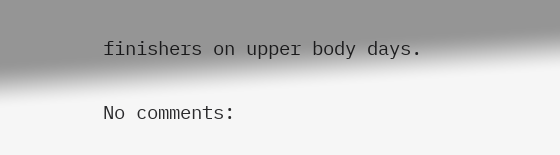finishers on upper body days.

No comments: